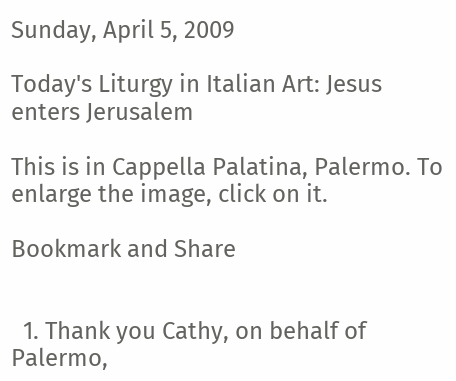Sunday, April 5, 2009

Today's Liturgy in Italian Art: Jesus enters Jerusalem

This is in Cappella Palatina, Palermo. To enlarge the image, click on it.

Bookmark and Share


  1. Thank you Cathy, on behalf of Palermo,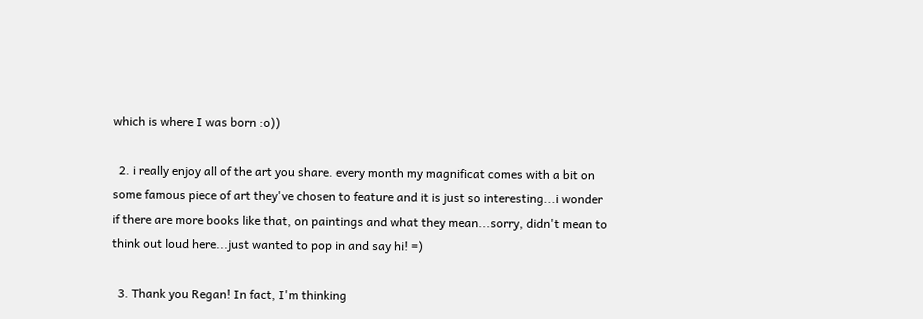which is where I was born :o))

  2. i really enjoy all of the art you share. every month my magnificat comes with a bit on some famous piece of art they've chosen to feature and it is just so interesting...i wonder if there are more books like that, on paintings and what they mean...sorry, didn't mean to think out loud here...just wanted to pop in and say hi! =)

  3. Thank you Regan! In fact, I'm thinking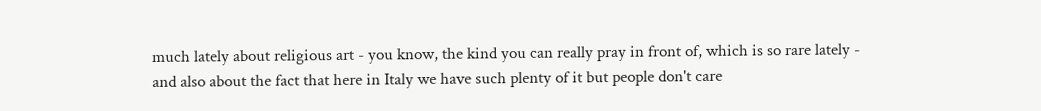much lately about religious art - you know, the kind you can really pray in front of, which is so rare lately - and also about the fact that here in Italy we have such plenty of it but people don't care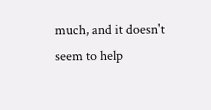much, and it doesn't seem to help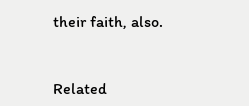their faith, also.


Related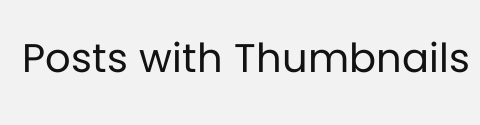Posts with Thumbnails